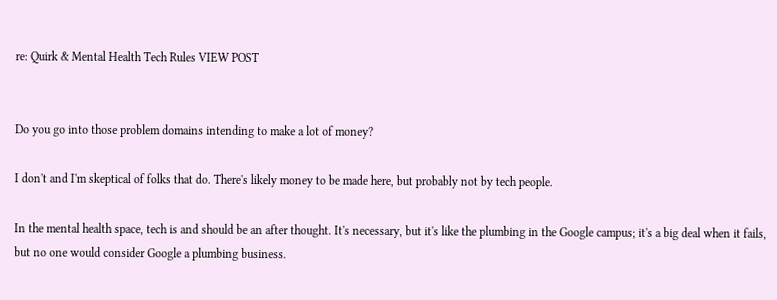re: Quirk & Mental Health Tech Rules VIEW POST


Do you go into those problem domains intending to make a lot of money?

I don't and I'm skeptical of folks that do. There's likely money to be made here, but probably not by tech people.

In the mental health space, tech is and should be an after thought. It's necessary, but it's like the plumbing in the Google campus; it's a big deal when it fails, but no one would consider Google a plumbing business.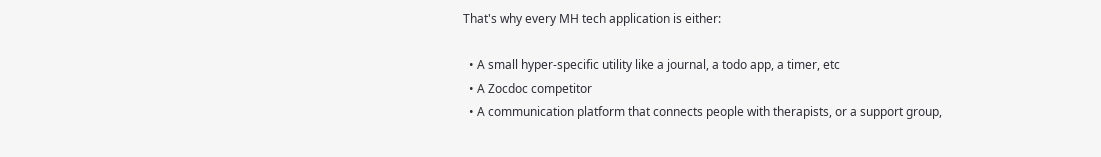That's why every MH tech application is either:

  • A small hyper-specific utility like a journal, a todo app, a timer, etc
  • A Zocdoc competitor
  • A communication platform that connects people with therapists, or a support group,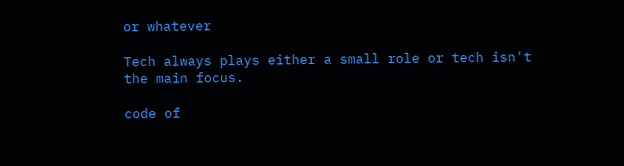or whatever

Tech always plays either a small role or tech isn't the main focus.

code of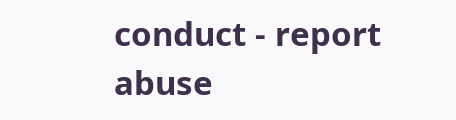conduct - report abuse